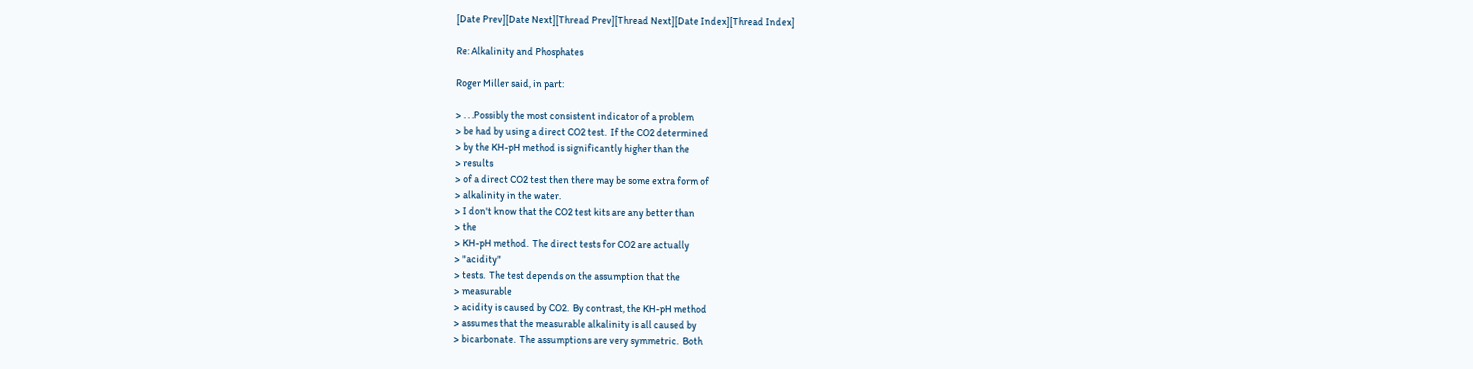[Date Prev][Date Next][Thread Prev][Thread Next][Date Index][Thread Index]

Re: Alkalinity and Phosphates

Roger Miller said, in part:

> . . .Possibly the most consistent indicator of a problem
> be had by using a direct CO2 test.  If the CO2 determined
> by the KH-pH method is significantly higher than the
> results
> of a direct CO2 test then there may be some extra form of
> alkalinity in the water.
> I don't know that the CO2 test kits are any better than
> the
> KH-pH method.  The direct tests for CO2 are actually
> "acidity"
> tests.  The test depends on the assumption that the
> measurable
> acidity is caused by CO2.  By contrast, the KH-pH method
> assumes that the measurable alkalinity is all caused by
> bicarbonate.  The assumptions are very symmetric.  Both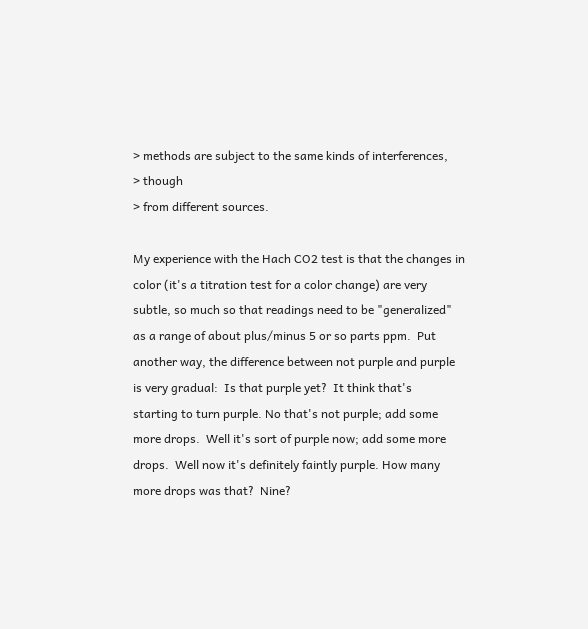> methods are subject to the same kinds of interferences,
> though
> from different sources.

My experience with the Hach CO2 test is that the changes in
color (it's a titration test for a color change) are very
subtle, so much so that readings need to be "generalized"
as a range of about plus/minus 5 or so parts ppm.  Put
another way, the difference between not purple and purple
is very gradual:  Is that purple yet?  It think that's
starting to turn purple. No that's not purple; add some
more drops.  Well it's sort of purple now; add some more
drops.  Well now it's definitely faintly purple. How many
more drops was that?  Nine?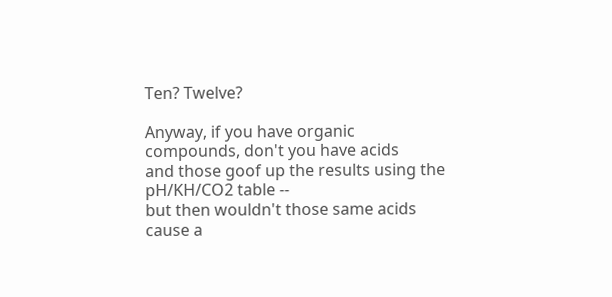Ten? Twelve?

Anyway, if you have organic compounds, don't you have acids
and those goof up the results using the pH/KH/CO2 table --
but then wouldn't those same acids cause a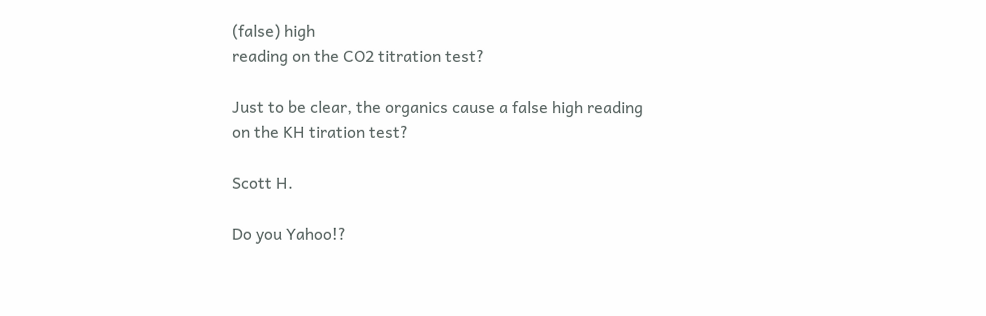(false) high
reading on the CO2 titration test?

Just to be clear, the organics cause a false high reading
on the KH tiration test?

Scott H.

Do you Yahoo!?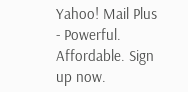Yahoo! Mail Plus - Powerful. Affordable. Sign up now.